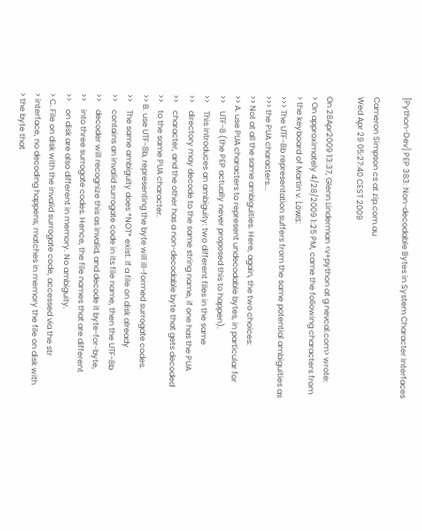[Python-Dev] PEP 383: Non-decodable Bytes in System Character Interfaces

Cameron Simpson cs at zip.com.au
Wed Apr 29 05:27:40 CEST 2009

On 28Apr2009 13:37, Glenn Linderman <v+python at g.nevcal.com> wrote:
> On approximately 4/28/2009 1:25 PM, came the following characters from
> the keyboard of Martin v. Löwis:
>>> The UTF-8b representation suffers from the same potential ambiguities as
>>> the PUA characters...
>> Not at all the same ambiguities. Here, again, the two choices:
>> A. use PUA characters to represent undecodable bytes, in particular for
>>    UTF-8 (the PEP actually never proposed this to happen).
>>    This introduces an ambiguity: two different files in the same
>>    directory may decode to the same string name, if one has the PUA
>>    character, and the other has a non-decodable byte that gets decoded
>>    to the same PUA character.
>> B. use UTF-8b, representing the byte will ill-formed surrogate codes.
>>    The same ambiguity does *NOT* exist. If a file on disk already
>>    contains an invalid surrogate code in its file name, then the UTF-8b
>>    decoder will recognize this as invalid, and decode it byte-for-byte,
>>    into three surrogate codes. Hence, the file names that are different
>>    on disk are also different in memory. No ambiguity.
> C. File on disk with the invalid surrogate code, accessed via the str
> interface, no decoding happens, matches in memory the file on disk with
> the byte that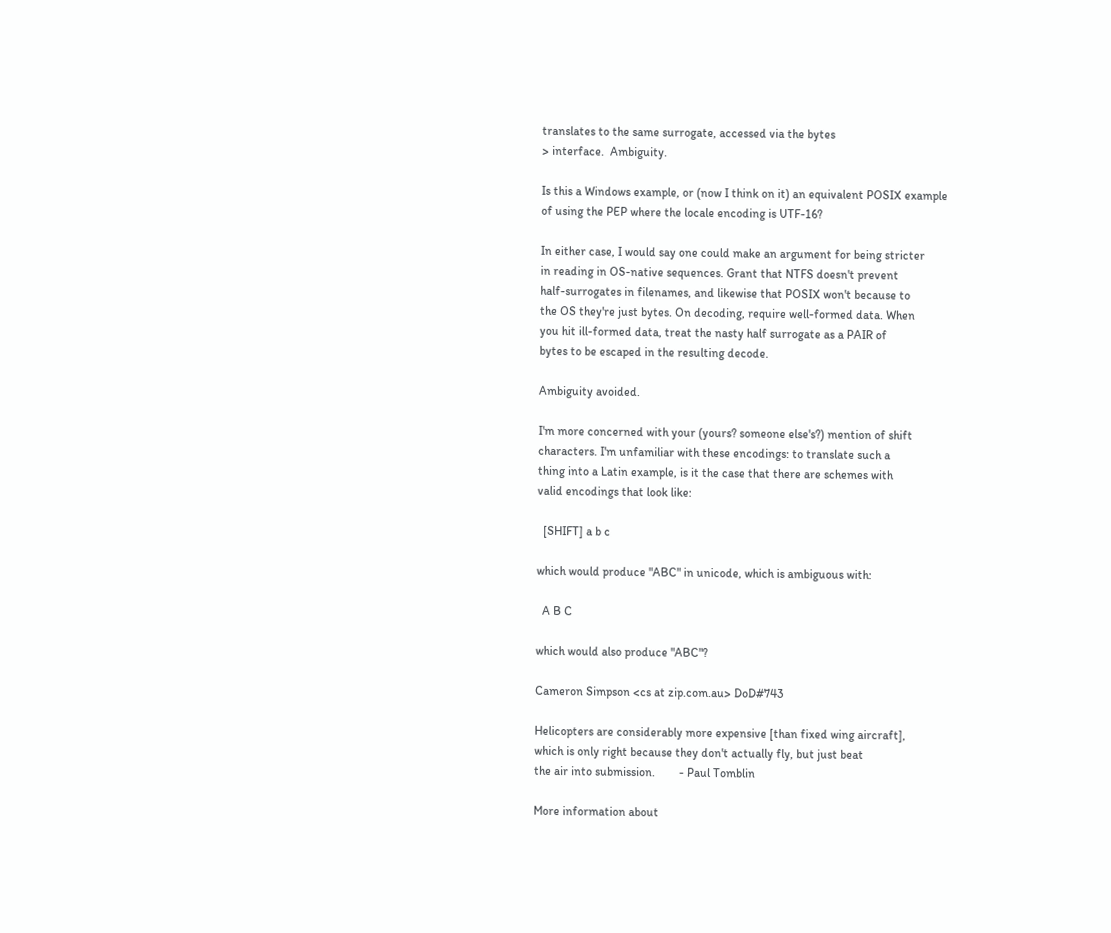translates to the same surrogate, accessed via the bytes
> interface.  Ambiguity.

Is this a Windows example, or (now I think on it) an equivalent POSIX example
of using the PEP where the locale encoding is UTF-16?

In either case, I would say one could make an argument for being stricter
in reading in OS-native sequences. Grant that NTFS doesn't prevent
half-surrogates in filenames, and likewise that POSIX won't because to
the OS they're just bytes. On decoding, require well-formed data. When
you hit ill-formed data, treat the nasty half surrogate as a PAIR of
bytes to be escaped in the resulting decode.

Ambiguity avoided.

I'm more concerned with your (yours? someone else's?) mention of shift
characters. I'm unfamiliar with these encodings: to translate such a
thing into a Latin example, is it the case that there are schemes with
valid encodings that look like:

  [SHIFT] a b c

which would produce "ABC" in unicode, which is ambiguous with:

  A B C

which would also produce "ABC"?

Cameron Simpson <cs at zip.com.au> DoD#743

Helicopters are considerably more expensive [than fixed wing aircraft],
which is only right because they don't actually fly, but just beat
the air into submission.        - Paul Tomblin

More information about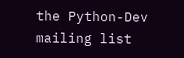the Python-Dev mailing list